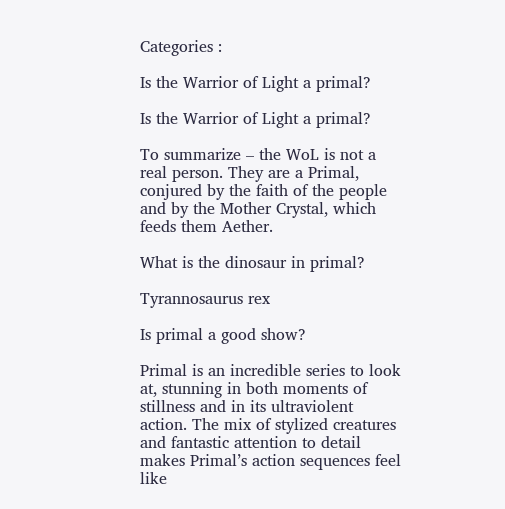Categories :

Is the Warrior of Light a primal?

Is the Warrior of Light a primal?

To summarize – the WoL is not a real person. They are a Primal, conjured by the faith of the people and by the Mother Crystal, which feeds them Aether.

What is the dinosaur in primal?

Tyrannosaurus rex

Is primal a good show?

Primal is an incredible series to look at, stunning in both moments of stillness and in its ultraviolent action. The mix of stylized creatures and fantastic attention to detail makes Primal’s action sequences feel like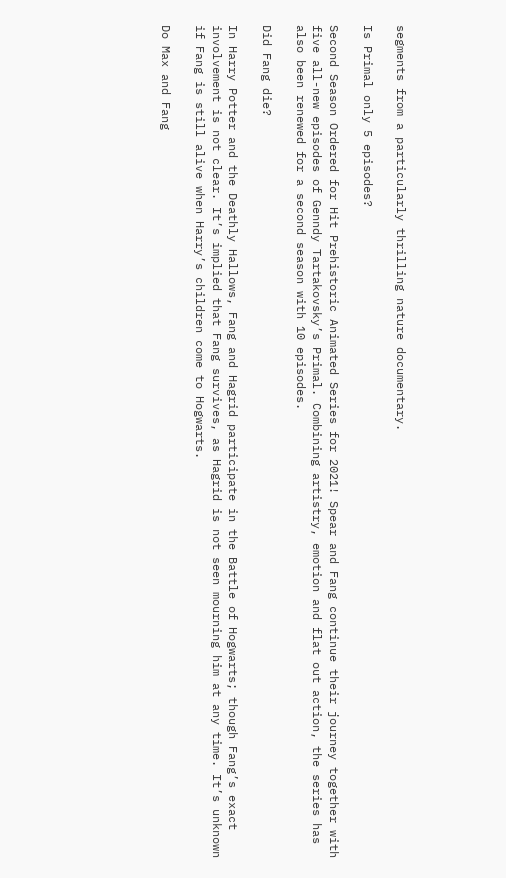segments from a particularly thrilling nature documentary.

Is Primal only 5 episodes?

Second Season Ordered for Hit Prehistoric Animated Series for 2021! Spear and Fang continue their journey together with five all-new episodes of Genndy Tartakovsky’s Primal. Combining artistry, emotion and flat out action, the series has also been renewed for a second season with 10 episodes.

Did Fang die?

In Harry Potter and the Deathly Hallows, Fang and Hagrid participate in the Battle of Hogwarts; though Fang’s exact involvement is not clear. It’s implied that Fang survives, as Hagrid is not seen mourning him at any time. It’s unknown if Fang is still alive when Harry’s children come to Hogwarts.

Do Max and Fang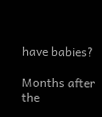have babies?

Months after the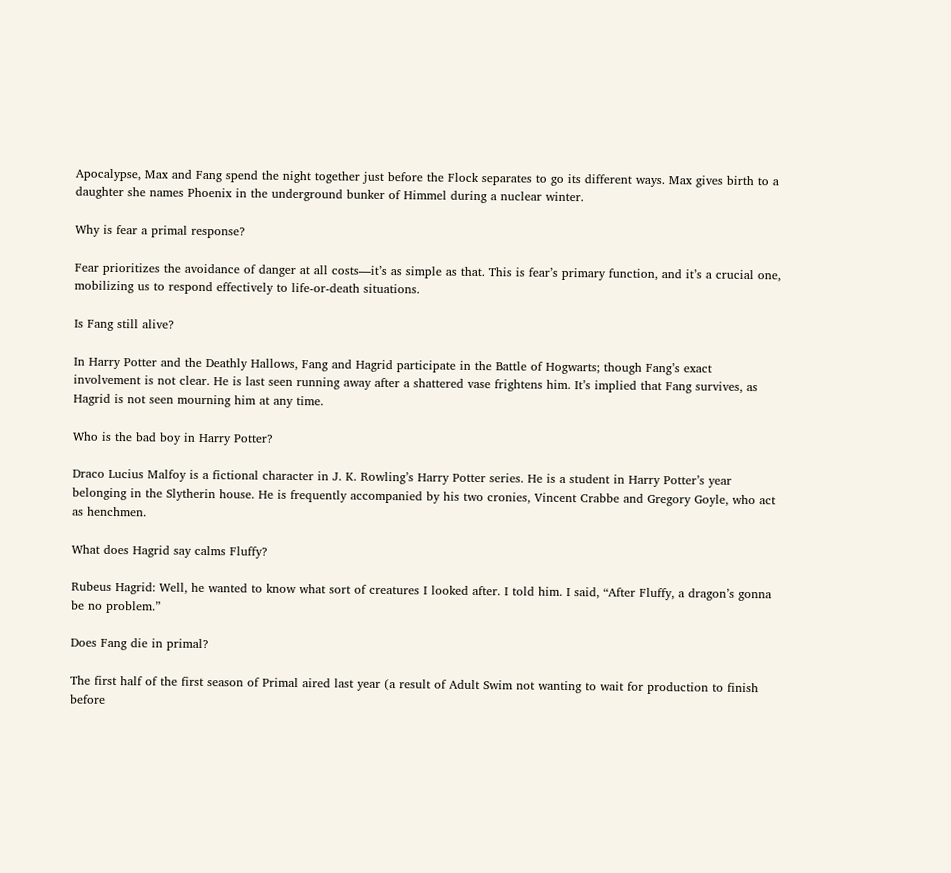Apocalypse, Max and Fang spend the night together just before the Flock separates to go its different ways. Max gives birth to a daughter she names Phoenix in the underground bunker of Himmel during a nuclear winter.

Why is fear a primal response?

Fear prioritizes the avoidance of danger at all costs—it’s as simple as that. This is fear’s primary function, and it’s a crucial one, mobilizing us to respond effectively to life-or-death situations.

Is Fang still alive?

In Harry Potter and the Deathly Hallows, Fang and Hagrid participate in the Battle of Hogwarts; though Fang’s exact involvement is not clear. He is last seen running away after a shattered vase frightens him. It’s implied that Fang survives, as Hagrid is not seen mourning him at any time.

Who is the bad boy in Harry Potter?

Draco Lucius Malfoy is a fictional character in J. K. Rowling’s Harry Potter series. He is a student in Harry Potter’s year belonging in the Slytherin house. He is frequently accompanied by his two cronies, Vincent Crabbe and Gregory Goyle, who act as henchmen.

What does Hagrid say calms Fluffy?

Rubeus Hagrid: Well, he wanted to know what sort of creatures I looked after. I told him. I said, “After Fluffy, a dragon’s gonna be no problem.”

Does Fang die in primal?

The first half of the first season of Primal aired last year (a result of Adult Swim not wanting to wait for production to finish before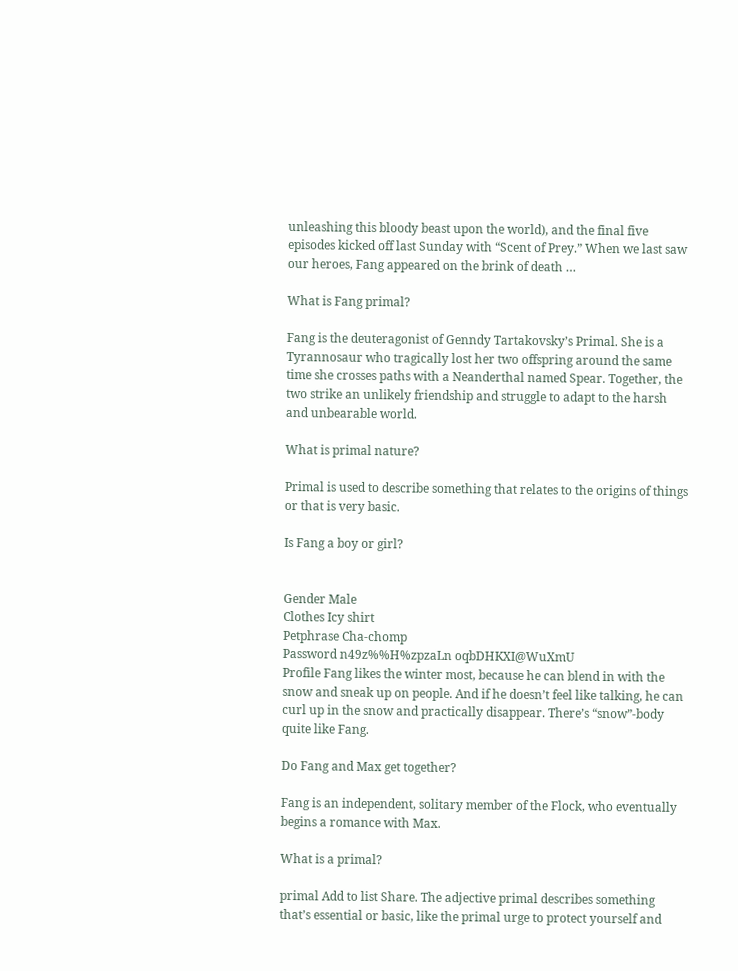unleashing this bloody beast upon the world), and the final five episodes kicked off last Sunday with “Scent of Prey.” When we last saw our heroes, Fang appeared on the brink of death …

What is Fang primal?

Fang is the deuteragonist of Genndy Tartakovsky’s Primal. She is a Tyrannosaur who tragically lost her two offspring around the same time she crosses paths with a Neanderthal named Spear. Together, the two strike an unlikely friendship and struggle to adapt to the harsh and unbearable world.

What is primal nature?

Primal is used to describe something that relates to the origins of things or that is very basic.

Is Fang a boy or girl?


Gender Male
Clothes Icy shirt
Petphrase Cha-chomp
Password n49z%%H%zpzaLn oqbDHKXI@WuXmU
Profile Fang likes the winter most, because he can blend in with the snow and sneak up on people. And if he doesn’t feel like talking, he can curl up in the snow and practically disappear. There’s “snow”-body quite like Fang.

Do Fang and Max get together?

Fang is an independent, solitary member of the Flock, who eventually begins a romance with Max.

What is a primal?

primal Add to list Share. The adjective primal describes something that’s essential or basic, like the primal urge to protect yourself and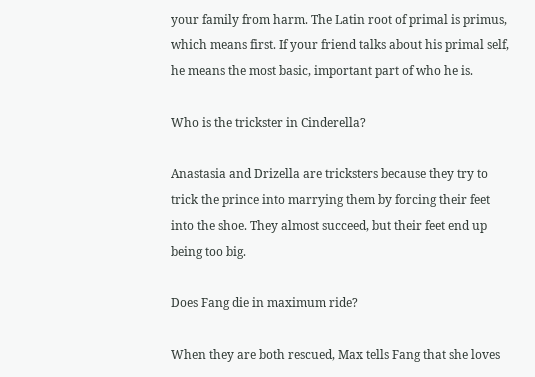your family from harm. The Latin root of primal is primus, which means first. If your friend talks about his primal self, he means the most basic, important part of who he is.

Who is the trickster in Cinderella?

Anastasia and Drizella are tricksters because they try to trick the prince into marrying them by forcing their feet into the shoe. They almost succeed, but their feet end up being too big.

Does Fang die in maximum ride?

When they are both rescued, Max tells Fang that she loves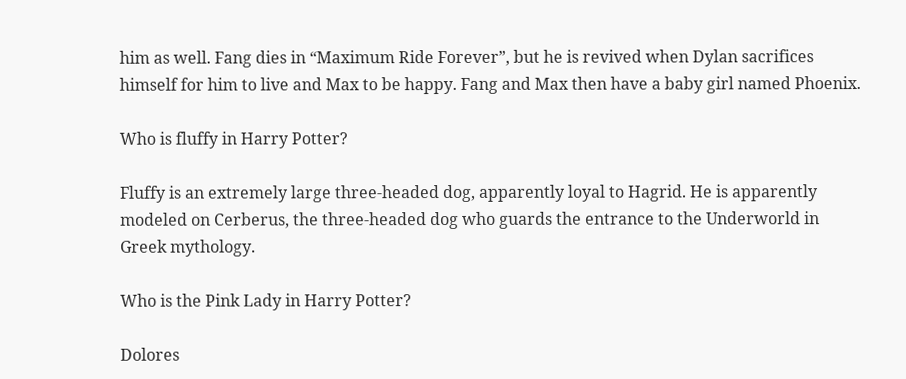him as well. Fang dies in “Maximum Ride Forever”, but he is revived when Dylan sacrifices himself for him to live and Max to be happy. Fang and Max then have a baby girl named Phoenix.

Who is fluffy in Harry Potter?

Fluffy is an extremely large three-headed dog, apparently loyal to Hagrid. He is apparently modeled on Cerberus, the three-headed dog who guards the entrance to the Underworld in Greek mythology.

Who is the Pink Lady in Harry Potter?

Dolores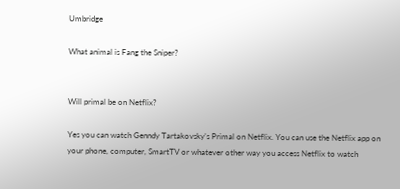Umbridge

What animal is Fang the Sniper?


Will primal be on Netflix?

Yes you can watch Genndy Tartakovsky’s Primal on Netflix. You can use the Netflix app on your phone, computer, SmartTV or whatever other way you access Netflix to watch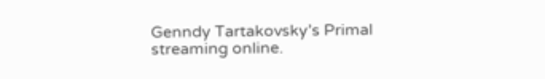Genndy Tartakovsky’s Primal streaming online.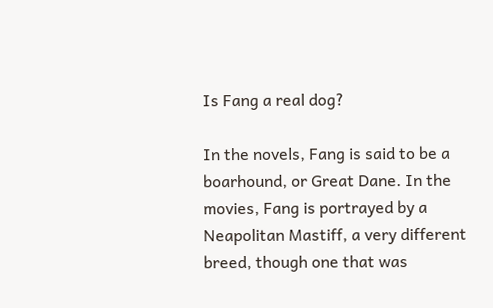Is Fang a real dog?

In the novels, Fang is said to be a boarhound, or Great Dane. In the movies, Fang is portrayed by a Neapolitan Mastiff, a very different breed, though one that was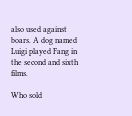also used against boars. A dog named Luigi played Fang in the second and sixth films.

Who sold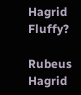Hagrid Fluffy?

Rubeus Hagrid